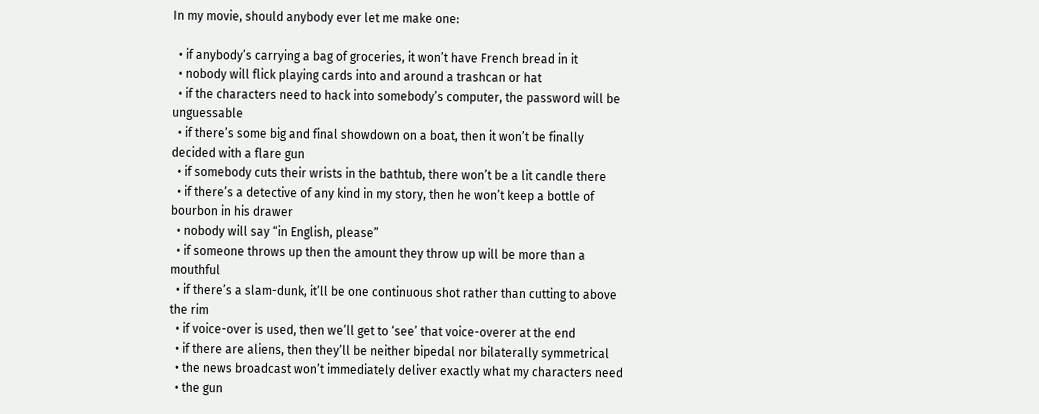In my movie, should anybody ever let me make one:

  • if anybody’s carrying a bag of groceries, it won’t have French bread in it
  • nobody will flick playing cards into and around a trashcan or hat
  • if the characters need to hack into somebody’s computer, the password will be unguessable
  • if there’s some big and final showdown on a boat, then it won’t be finally decided with a flare gun
  • if somebody cuts their wrists in the bathtub, there won’t be a lit candle there
  • if there’s a detective of any kind in my story, then he won’t keep a bottle of bourbon in his drawer
  • nobody will say “in English, please”
  • if someone throws up then the amount they throw up will be more than a mouthful
  • if there’s a slam-dunk, it’ll be one continuous shot rather than cutting to above the rim
  • if voice-over is used, then we’ll get to ‘see’ that voice-overer at the end
  • if there are aliens, then they’ll be neither bipedal nor bilaterally symmetrical
  • the news broadcast won’t immediately deliver exactly what my characters need
  • the gun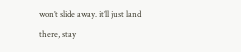won’t slide away. it’ll just land there, stay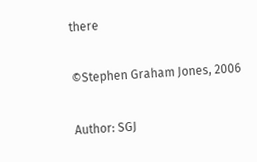there

©Stephen Graham Jones, 2006

Author: SGJ